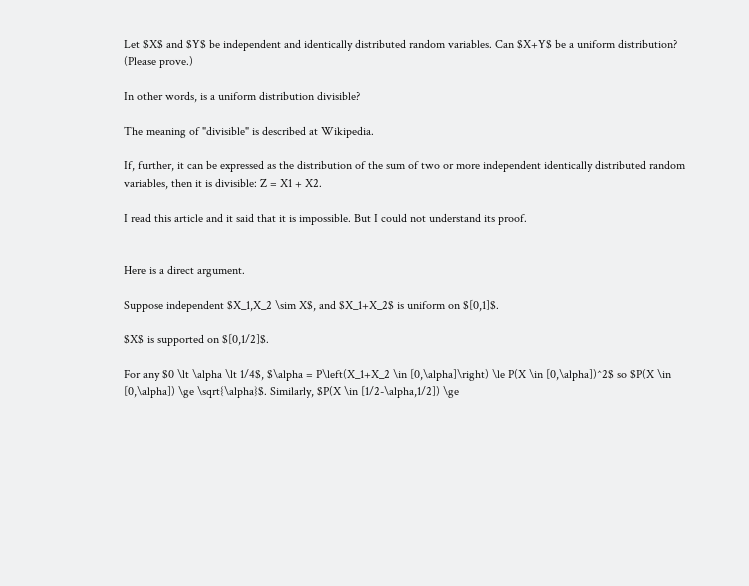Let $X$ and $Y$ be independent and identically distributed random variables. Can $X+Y$ be a uniform distribution? (Please prove.)

In other words, is a uniform distribution divisible?

The meaning of "divisible" is described at Wikipedia.

If, further, it can be expressed as the distribution of the sum of two or more independent identically distributed random variables, then it is divisible: Z = X1 + X2.

I read this article and it said that it is impossible. But I could not understand its proof.


Here is a direct argument.

Suppose independent $X_1,X_2 \sim X$, and $X_1+X_2$ is uniform on $[0,1]$.

$X$ is supported on $[0,1/2]$.

For any $0 \lt \alpha \lt 1/4$, $\alpha = P\left(X_1+X_2 \in [0,\alpha]\right) \le P(X \in [0,\alpha])^2$ so $P(X \in [0,\alpha]) \ge \sqrt{\alpha}$. Similarly, $P(X \in [1/2-\alpha,1/2]) \ge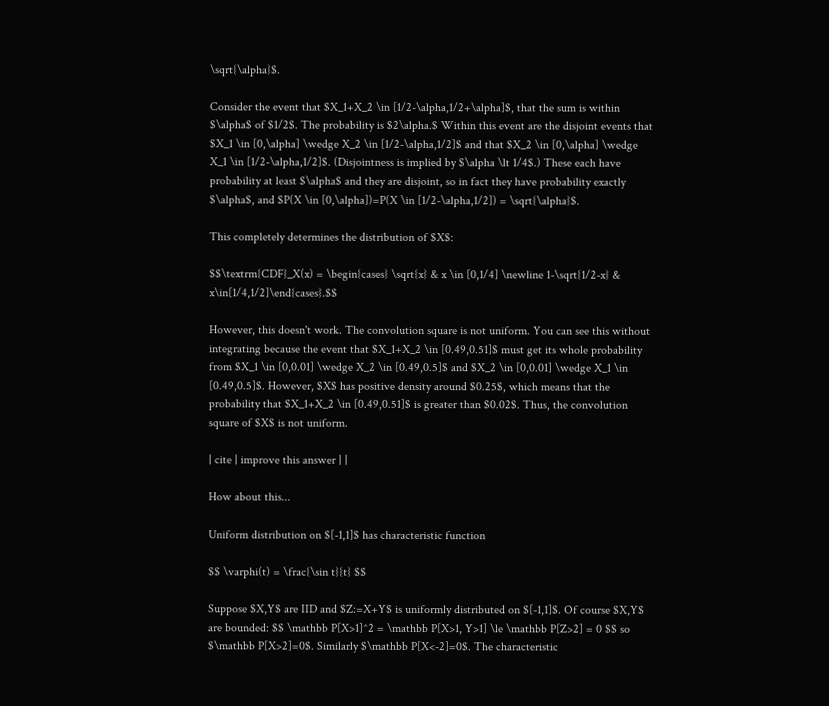\sqrt{\alpha}$.

Consider the event that $X_1+X_2 \in [1/2-\alpha,1/2+\alpha]$, that the sum is within $\alpha$ of $1/2$. The probability is $2\alpha.$ Within this event are the disjoint events that $X_1 \in [0,\alpha] \wedge X_2 \in [1/2-\alpha,1/2]$ and that $X_2 \in [0,\alpha] \wedge X_1 \in [1/2-\alpha,1/2]$. (Disjointness is implied by $\alpha \lt 1/4$.) These each have probability at least $\alpha$ and they are disjoint, so in fact they have probability exactly $\alpha$, and $P(X \in [0,\alpha])=P(X \in [1/2-\alpha,1/2]) = \sqrt{\alpha}$.

This completely determines the distribution of $X$:

$$\textrm{CDF}_X(x) = \begin{cases} \sqrt{x} & x \in [0,1/4] \newline 1-\sqrt{1/2-x} & x\in[1/4,1/2]\end{cases}.$$

However, this doesn't work. The convolution square is not uniform. You can see this without integrating because the event that $X_1+X_2 \in [0.49,0.51]$ must get its whole probability from $X_1 \in [0,0.01] \wedge X_2 \in [0.49,0.5]$ and $X_2 \in [0,0.01] \wedge X_1 \in [0.49,0.5]$. However, $X$ has positive density around $0.25$, which means that the probability that $X_1+X_2 \in [0.49,0.51]$ is greater than $0.02$. Thus, the convolution square of $X$ is not uniform.

| cite | improve this answer | |

How about this...

Uniform distribution on $[-1,1]$ has characteristic function

$$ \varphi(t) = \frac{\sin t}{t} $$

Suppose $X,Y$ are IID and $Z:=X+Y$ is uniformly distributed on $[-1,1]$. Of course $X,Y$ are bounded: $$ \mathbb P[X>1]^2 = \mathbb P[X>1, Y>1] \le \mathbb P[Z>2] = 0 $$ so $\mathbb P[X>2]=0$. Similarly $\mathbb P[X<-2]=0$. The characteristic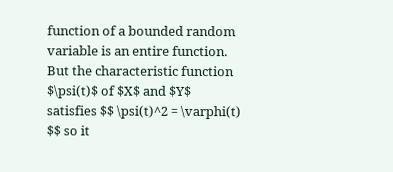function of a bounded random variable is an entire function. But the characteristic function $\psi(t)$ of $X$ and $Y$ satisfies $$ \psi(t)^2 = \varphi(t) $$ so it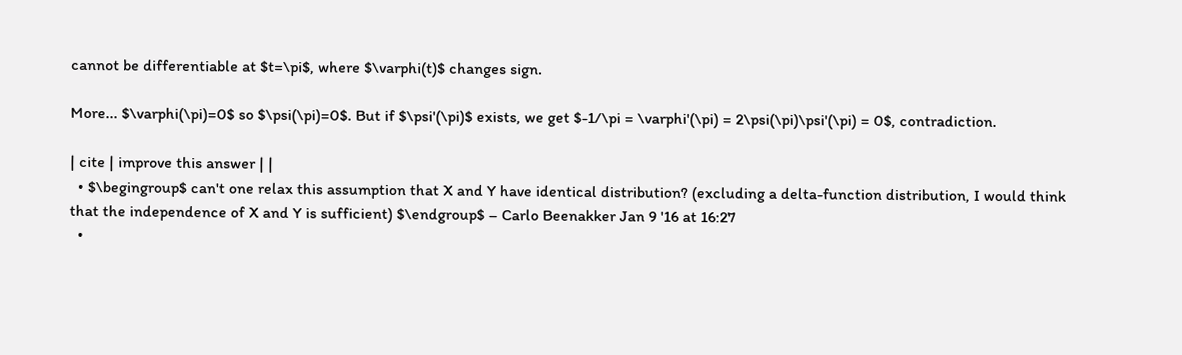cannot be differentiable at $t=\pi$, where $\varphi(t)$ changes sign.

More... $\varphi(\pi)=0$ so $\psi(\pi)=0$. But if $\psi'(\pi)$ exists, we get $-1/\pi = \varphi'(\pi) = 2\psi(\pi)\psi'(\pi) = 0$, contradiction.

| cite | improve this answer | |
  • $\begingroup$ can't one relax this assumption that X and Y have identical distribution? (excluding a delta-function distribution, I would think that the independence of X and Y is sufficient) $\endgroup$ – Carlo Beenakker Jan 9 '16 at 16:27
  •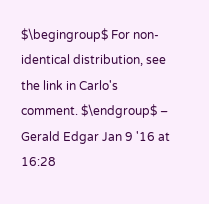$\begingroup$ For non-identical distribution, see the link in Carlo's comment. $\endgroup$ – Gerald Edgar Jan 9 '16 at 16:28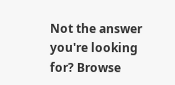Not the answer you're looking for? Browse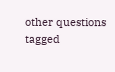other questions tagged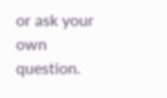or ask your own question.